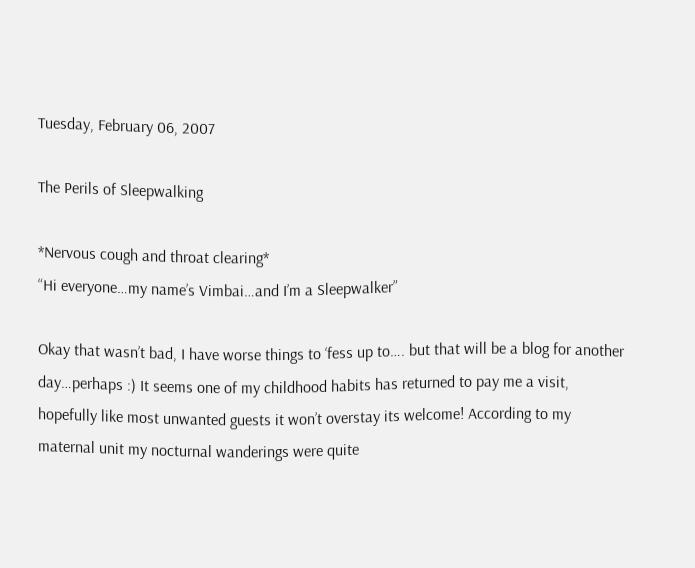Tuesday, February 06, 2007

The Perils of Sleepwalking

*Nervous cough and throat clearing*
“Hi everyone…my name’s Vimbai…and I’m a Sleepwalker”

Okay that wasn’t bad, I have worse things to ‘fess up to…. but that will be a blog for another day…perhaps :) It seems one of my childhood habits has returned to pay me a visit, hopefully like most unwanted guests it won’t overstay its welcome! According to my maternal unit my nocturnal wanderings were quite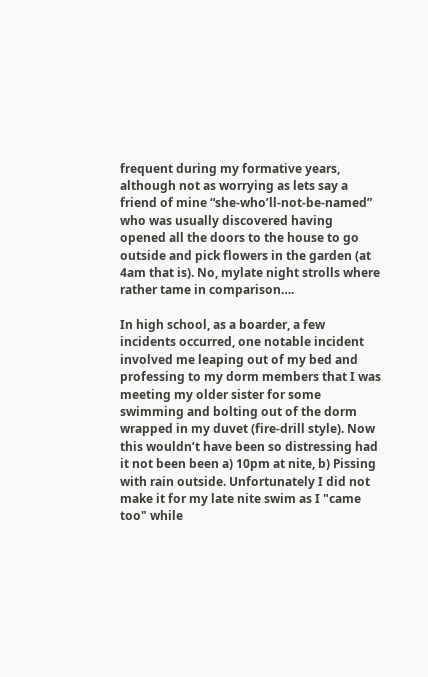frequent during my formative years, although not as worrying as lets say a friend of mine “she-who’ll-not-be-named” who was usually discovered having opened all the doors to the house to go outside and pick flowers in the garden (at 4am that is). No, mylate night strolls where rather tame in comparison….

In high school, as a boarder, a few incidents occurred, one notable incident involved me leaping out of my bed and professing to my dorm members that I was meeting my older sister for some swimming and bolting out of the dorm wrapped in my duvet (fire-drill style). Now this wouldn’t have been so distressing had it not been been a) 10pm at nite, b) Pissing with rain outside. Unfortunately I did not make it for my late nite swim as I "came too" while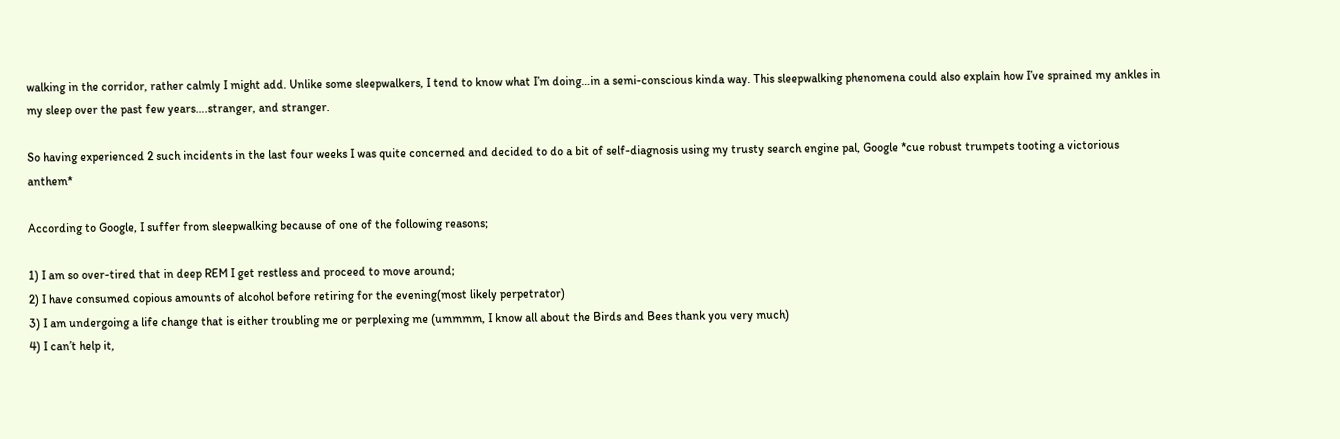walking in the corridor, rather calmly I might add. Unlike some sleepwalkers, I tend to know what I’m doing…in a semi-conscious kinda way. This sleepwalking phenomena could also explain how I’ve sprained my ankles in my sleep over the past few years….stranger, and stranger.

So having experienced 2 such incidents in the last four weeks I was quite concerned and decided to do a bit of self-diagnosis using my trusty search engine pal, Google *cue robust trumpets tooting a victorious anthem*

According to Google, I suffer from sleepwalking because of one of the following reasons;

1) I am so over-tired that in deep REM I get restless and proceed to move around;
2) I have consumed copious amounts of alcohol before retiring for the evening(most likely perpetrator)
3) I am undergoing a life change that is either troubling me or perplexing me (ummmm, I know all about the Birds and Bees thank you very much)
4) I can’t help it,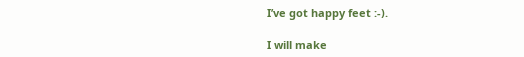I’ve got happy feet :-).

I will make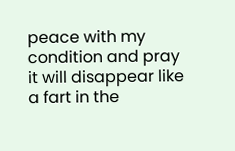peace with my condition and pray it will disappear like a fart in the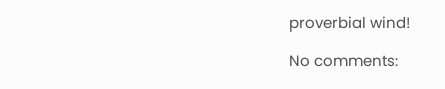proverbial wind!

No comments: